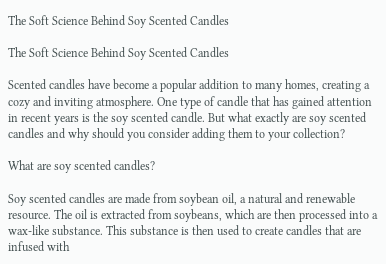The Soft Science Behind Soy Scented Candles

The Soft Science Behind Soy Scented Candles

Scented candles have become a popular addition to many homes, creating a cozy and inviting atmosphere. One type of candle that has gained attention in recent years is the soy scented candle. But what exactly are soy scented candles and why should you consider adding them to your collection?

What are soy scented candles?

Soy scented candles are made from soybean oil, a natural and renewable resource. The oil is extracted from soybeans, which are then processed into a wax-like substance. This substance is then used to create candles that are infused with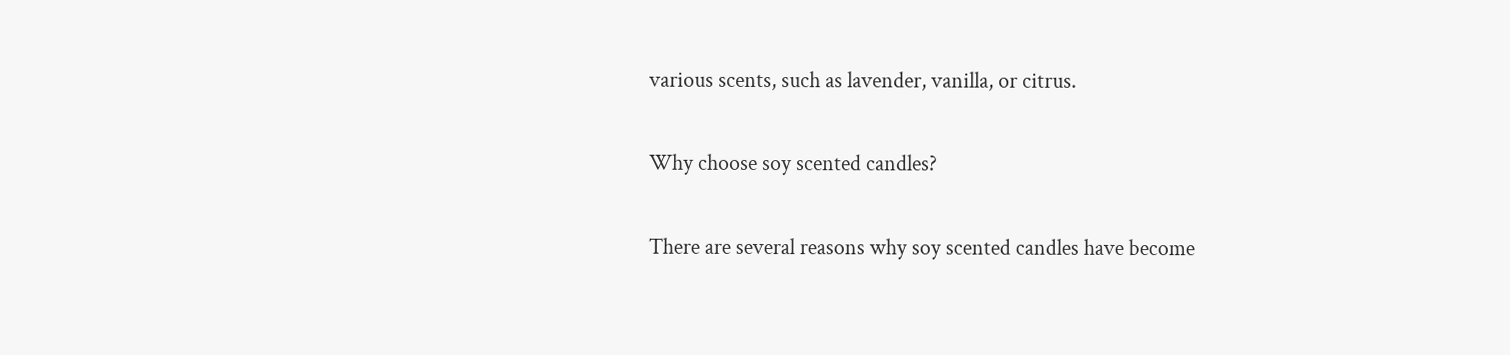various scents, such as lavender, vanilla, or citrus.

Why choose soy scented candles?

There are several reasons why soy scented candles have become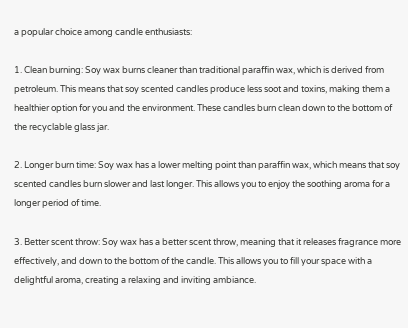a popular choice among candle enthusiasts:

1. Clean burning: Soy wax burns cleaner than traditional paraffin wax, which is derived from petroleum. This means that soy scented candles produce less soot and toxins, making them a healthier option for you and the environment. These candles burn clean down to the bottom of the recyclable glass jar.

2. Longer burn time: Soy wax has a lower melting point than paraffin wax, which means that soy scented candles burn slower and last longer. This allows you to enjoy the soothing aroma for a longer period of time.

3. Better scent throw: Soy wax has a better scent throw, meaning that it releases fragrance more effectively, and down to the bottom of the candle. This allows you to fill your space with a delightful aroma, creating a relaxing and inviting ambiance.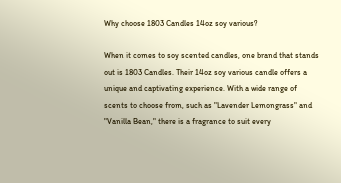Why choose 1803 Candles 14oz soy various?

When it comes to soy scented candles, one brand that stands out is 1803 Candles. Their 14oz soy various candle offers a unique and captivating experience. With a wide range of scents to choose from, such as "Lavender Lemongrass" and "Vanilla Bean," there is a fragrance to suit every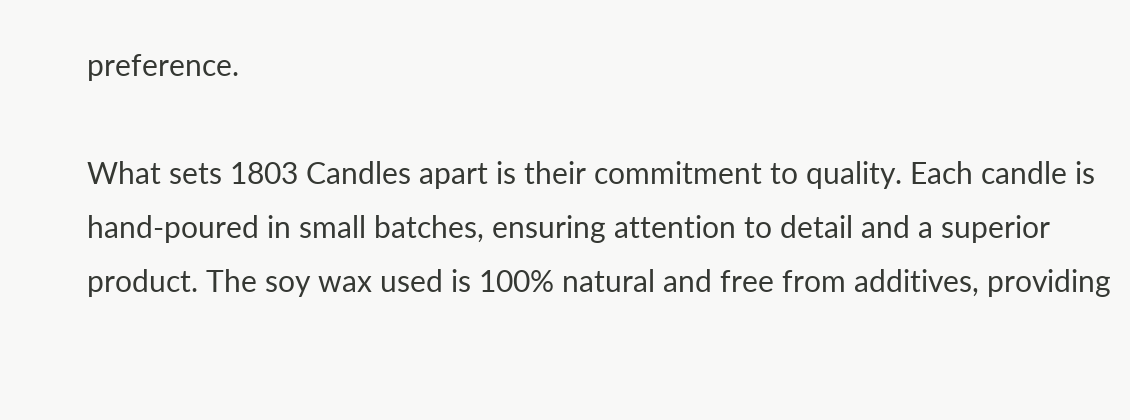preference.

What sets 1803 Candles apart is their commitment to quality. Each candle is hand-poured in small batches, ensuring attention to detail and a superior product. The soy wax used is 100% natural and free from additives, providing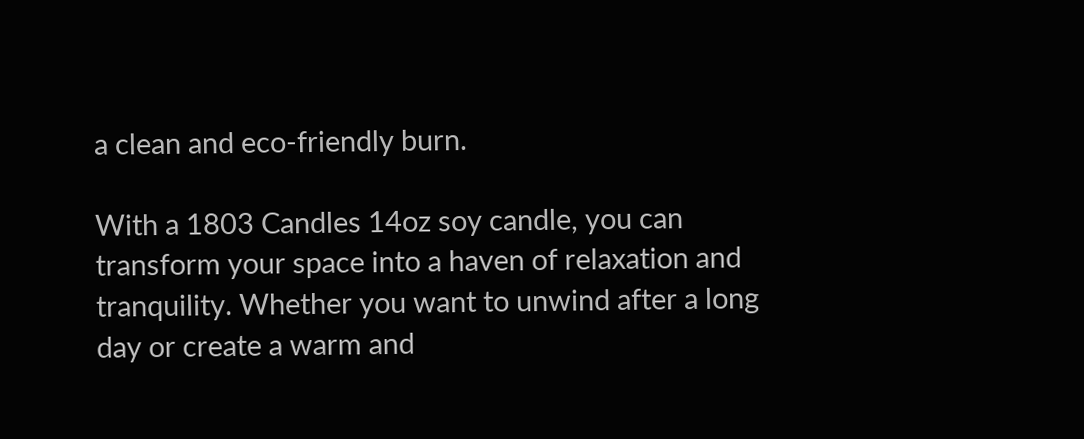a clean and eco-friendly burn.

With a 1803 Candles 14oz soy candle, you can transform your space into a haven of relaxation and tranquility. Whether you want to unwind after a long day or create a warm and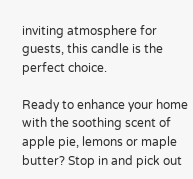inviting atmosphere for guests, this candle is the perfect choice.

Ready to enhance your home with the soothing scent of apple pie, lemons or maple butter? Stop in and pick out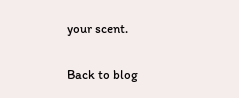your scent.

Back to blog